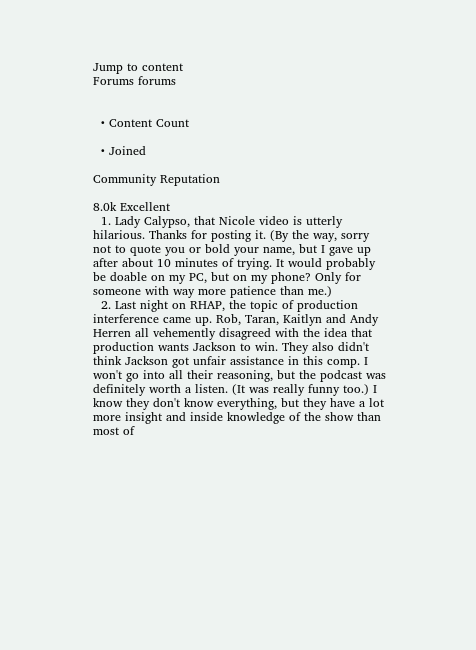Jump to content
Forums forums


  • Content Count

  • Joined

Community Reputation

8.0k Excellent
  1. Lady Calypso, that Nicole video is utterly hilarious. Thanks for posting it. (By the way, sorry not to quote you or bold your name, but I gave up after about 10 minutes of trying. It would probably be doable on my PC, but on my phone? Only for someone with way more patience than me.)
  2. Last night on RHAP, the topic of production interference came up. Rob, Taran, Kaitlyn and Andy Herren all vehemently disagreed with the idea that production wants Jackson to win. They also didn't think Jackson got unfair assistance in this comp. I won't go into all their reasoning, but the podcast was definitely worth a listen. (It was really funny too.) I know they don't know everything, but they have a lot more insight and inside knowledge of the show than most of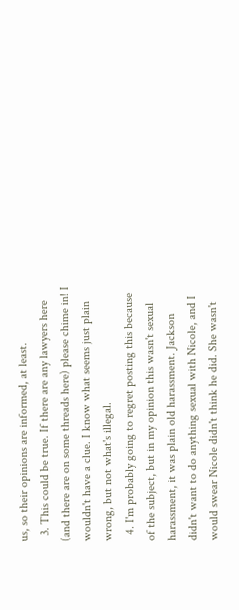us, so their opinions are informed, at least.
  3. This could be true. If there are any lawyers here (and there are on some threads here) please chime in! I wouldn't have a clue. I know what seems just plain wrong, but not what's illegal.
  4. I'm probably going to regret posting this because of the subject, but in my opinion this wasn't sexual harassment, it was plain old harassment. Jackson didn't want to do anything sexual with Nicole, and I would swear Nicole didn't think he did. She wasn't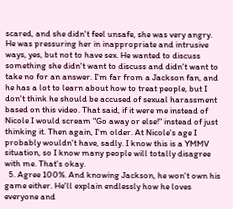scared, and she didn't feel unsafe, she was very angry. He was pressuring her in inappropriate and intrusive ways, yes, but not to have sex. He wanted to discuss something she didn't want to discuss and didn't want to take no for an answer. I'm far from a Jackson fan, and he has a lot to learn about how to treat people, but I don't think he should be accused of sexual harassment based on this video. That said, if it were me instead of Nicole I would scream "Go away or else!" instead of just thinking it. Then again, I'm older. At Nicole's age I probably wouldn't have, sadly. I know this is a YMMV situation, so I know many people will totally disagree with me. That's okay.
  5. Agree 100%. And knowing Jackson, he won't own his game either. He'll explain endlessly how he loves everyone and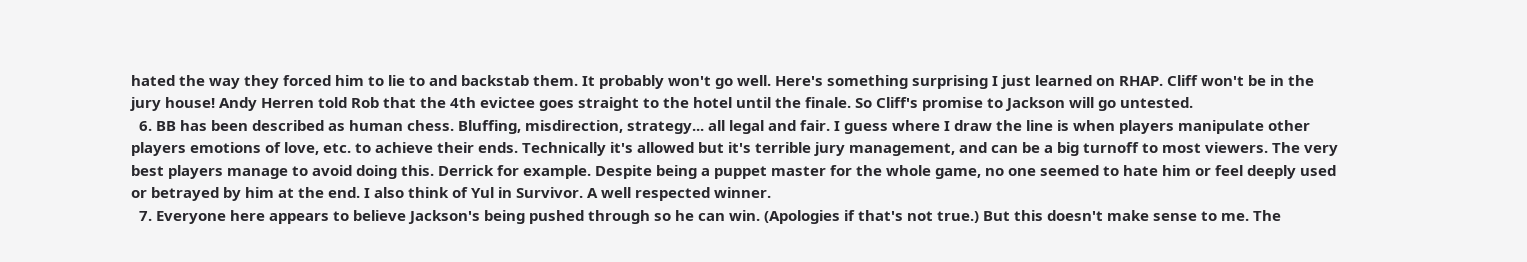hated the way they forced him to lie to and backstab them. It probably won't go well. Here's something surprising I just learned on RHAP. Cliff won't be in the jury house! Andy Herren told Rob that the 4th evictee goes straight to the hotel until the finale. So Cliff's promise to Jackson will go untested.
  6. BB has been described as human chess. Bluffing, misdirection, strategy... all legal and fair. I guess where I draw the line is when players manipulate other players emotions of love, etc. to achieve their ends. Technically it's allowed but it's terrible jury management, and can be a big turnoff to most viewers. The very best players manage to avoid doing this. Derrick for example. Despite being a puppet master for the whole game, no one seemed to hate him or feel deeply used or betrayed by him at the end. I also think of Yul in Survivor. A well respected winner.
  7. Everyone here appears to believe Jackson's being pushed through so he can win. (Apologies if that's not true.) But this doesn't make sense to me. The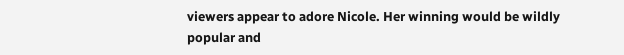viewers appear to adore Nicole. Her winning would be wildly popular and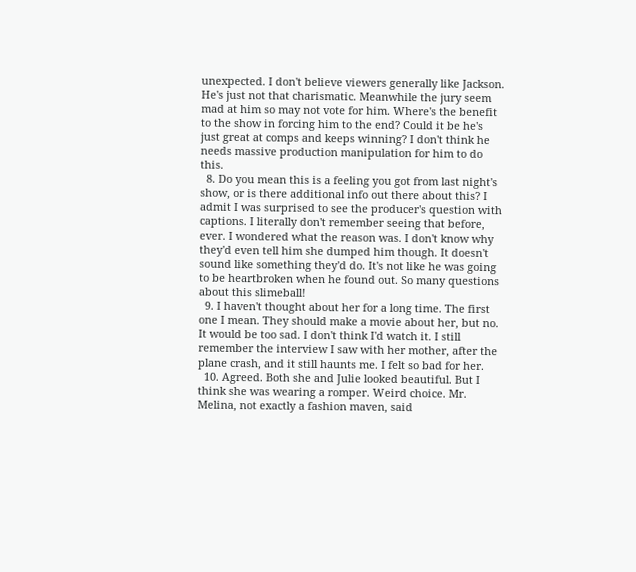unexpected. I don't believe viewers generally like Jackson. He's just not that charismatic. Meanwhile the jury seem mad at him so may not vote for him. Where's the benefit to the show in forcing him to the end? Could it be he's just great at comps and keeps winning? I don't think he needs massive production manipulation for him to do this.
  8. Do you mean this is a feeling you got from last night's show, or is there additional info out there about this? I admit I was surprised to see the producer's question with captions. I literally don't remember seeing that before, ever. I wondered what the reason was. I don't know why they'd even tell him she dumped him though. It doesn't sound like something they'd do. It's not like he was going to be heartbroken when he found out. So many questions about this slimeball!
  9. I haven't thought about her for a long time. The first one I mean. They should make a movie about her, but no. It would be too sad. I don't think I'd watch it. I still remember the interview I saw with her mother, after the plane crash, and it still haunts me. I felt so bad for her.
  10. Agreed. Both she and Julie looked beautiful. But I think she was wearing a romper. Weird choice. Mr. Melina, not exactly a fashion maven, said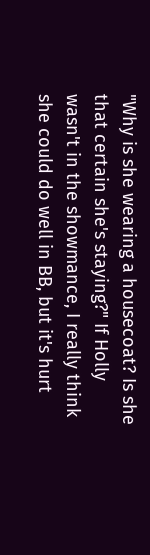"Why is she wearing a housecoat? Is she that certain she's staying?" If Holly wasn't in the showmance, I really think she could do well in BB, but it's hurt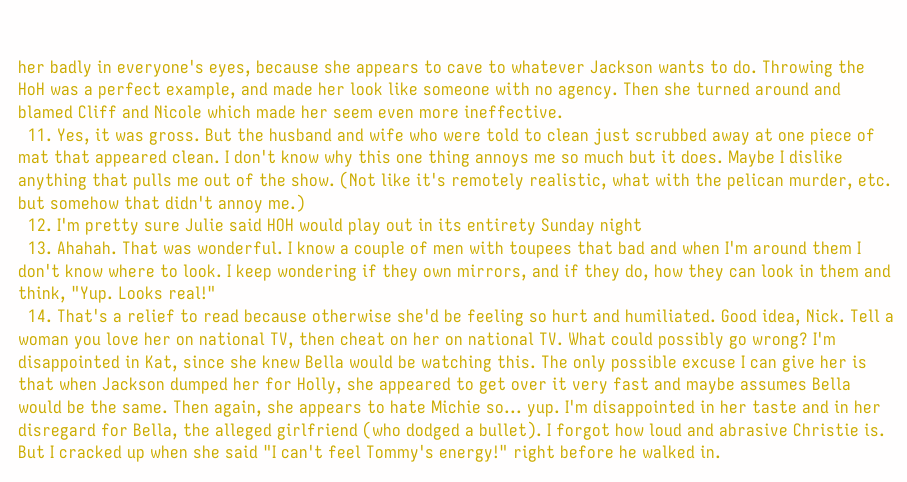her badly in everyone's eyes, because she appears to cave to whatever Jackson wants to do. Throwing the HoH was a perfect example, and made her look like someone with no agency. Then she turned around and blamed Cliff and Nicole which made her seem even more ineffective.
  11. Yes, it was gross. But the husband and wife who were told to clean just scrubbed away at one piece of mat that appeared clean. I don't know why this one thing annoys me so much but it does. Maybe I dislike anything that pulls me out of the show. (Not like it's remotely realistic, what with the pelican murder, etc. but somehow that didn't annoy me.)
  12. I'm pretty sure Julie said HOH would play out in its entirety Sunday night
  13. Ahahah. That was wonderful. I know a couple of men with toupees that bad and when I'm around them I don't know where to look. I keep wondering if they own mirrors, and if they do, how they can look in them and think, "Yup. Looks real!"
  14. That's a relief to read because otherwise she'd be feeling so hurt and humiliated. Good idea, Nick. Tell a woman you love her on national TV, then cheat on her on national TV. What could possibly go wrong? I'm disappointed in Kat, since she knew Bella would be watching this. The only possible excuse I can give her is that when Jackson dumped her for Holly, she appeared to get over it very fast and maybe assumes Bella would be the same. Then again, she appears to hate Michie so... yup. I'm disappointed in her taste and in her disregard for Bella, the alleged girlfriend (who dodged a bullet). I forgot how loud and abrasive Christie is. But I cracked up when she said "I can't feel Tommy's energy!" right before he walked in.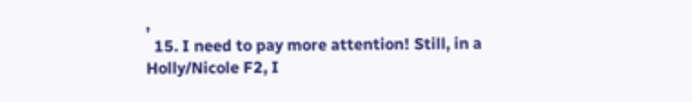,
  15. I need to pay more attention! Still, in a Holly/Nicole F2, I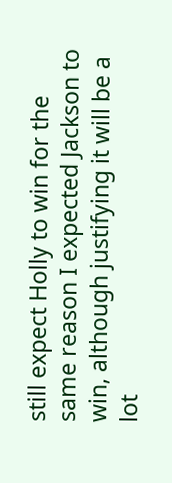still expect Holly to win for the same reason I expected Jackson to win, although justifying it will be a lot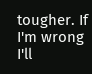tougher. If I'm wrong I'll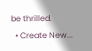be thrilled.
  • Create New...